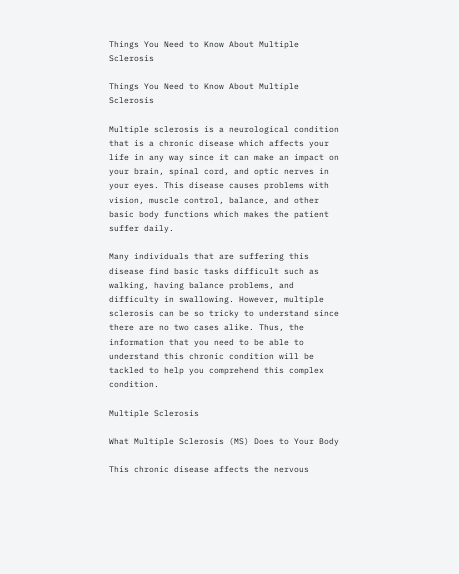Things You Need to Know About Multiple Sclerosis

Things You Need to Know About Multiple Sclerosis

Multiple sclerosis is a neurological condition that is a chronic disease which affects your life in any way since it can make an impact on your brain, spinal cord, and optic nerves in your eyes. This disease causes problems with vision, muscle control, balance, and other basic body functions which makes the patient suffer daily.

Many individuals that are suffering this disease find basic tasks difficult such as walking, having balance problems, and difficulty in swallowing. However, multiple sclerosis can be so tricky to understand since there are no two cases alike. Thus, the information that you need to be able to understand this chronic condition will be tackled to help you comprehend this complex condition.

Multiple Sclerosis

What Multiple Sclerosis (MS) Does to Your Body

This chronic disease affects the nervous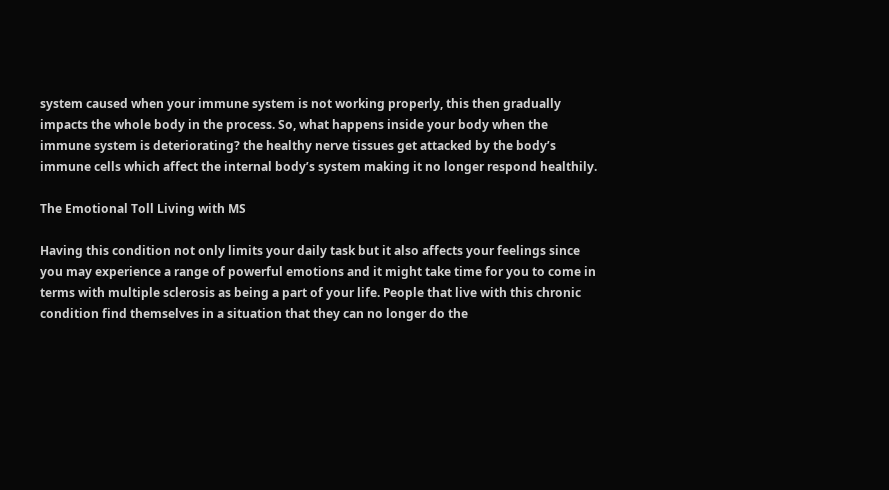system caused when your immune system is not working properly, this then gradually impacts the whole body in the process. So, what happens inside your body when the immune system is deteriorating? the healthy nerve tissues get attacked by the body’s immune cells which affect the internal body’s system making it no longer respond healthily.

The Emotional Toll Living with MS

Having this condition not only limits your daily task but it also affects your feelings since you may experience a range of powerful emotions and it might take time for you to come in terms with multiple sclerosis as being a part of your life. People that live with this chronic condition find themselves in a situation that they can no longer do the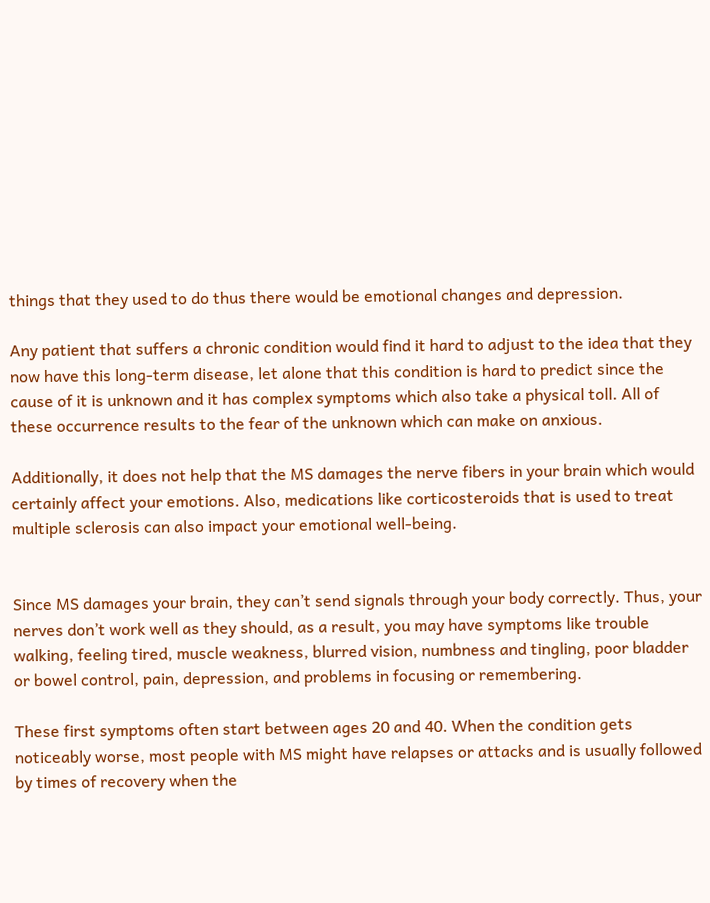things that they used to do thus there would be emotional changes and depression.

Any patient that suffers a chronic condition would find it hard to adjust to the idea that they now have this long-term disease, let alone that this condition is hard to predict since the cause of it is unknown and it has complex symptoms which also take a physical toll. All of these occurrence results to the fear of the unknown which can make on anxious.

Additionally, it does not help that the MS damages the nerve fibers in your brain which would certainly affect your emotions. Also, medications like corticosteroids that is used to treat multiple sclerosis can also impact your emotional well-being.


Since MS damages your brain, they can’t send signals through your body correctly. Thus, your nerves don’t work well as they should, as a result, you may have symptoms like trouble walking, feeling tired, muscle weakness, blurred vision, numbness and tingling, poor bladder or bowel control, pain, depression, and problems in focusing or remembering.

These first symptoms often start between ages 20 and 40. When the condition gets noticeably worse, most people with MS might have relapses or attacks and is usually followed by times of recovery when the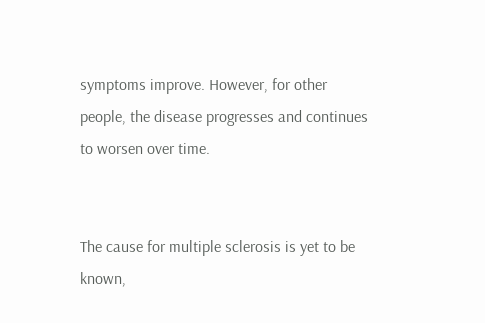symptoms improve. However, for other people, the disease progresses and continues to worsen over time.


The cause for multiple sclerosis is yet to be known,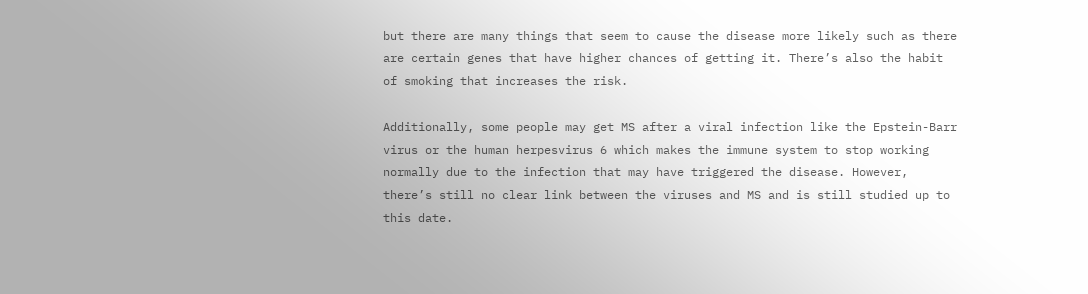but there are many things that seem to cause the disease more likely such as there are certain genes that have higher chances of getting it. There’s also the habit of smoking that increases the risk.

Additionally, some people may get MS after a viral infection like the Epstein-Barr virus or the human herpesvirus 6 which makes the immune system to stop working normally due to the infection that may have triggered the disease. However, there’s still no clear link between the viruses and MS and is still studied up to this date.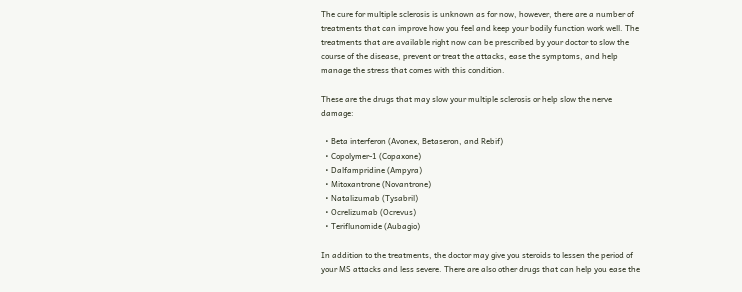The cure for multiple sclerosis is unknown as for now, however, there are a number of treatments that can improve how you feel and keep your bodily function work well. The treatments that are available right now can be prescribed by your doctor to slow the course of the disease, prevent or treat the attacks, ease the symptoms, and help manage the stress that comes with this condition.

These are the drugs that may slow your multiple sclerosis or help slow the nerve damage:

  • Beta interferon (Avonex, Betaseron, and Rebif)
  • Copolymer-1 (Copaxone)
  • Dalfampridine (Ampyra)
  • Mitoxantrone (Novantrone)
  • Natalizumab (Tysabril)
  • Ocrelizumab (Ocrevus)
  • Teriflunomide (Aubagio)

In addition to the treatments, the doctor may give you steroids to lessen the period of your MS attacks and less severe. There are also other drugs that can help you ease the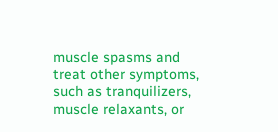muscle spasms and treat other symptoms, such as tranquilizers, muscle relaxants, or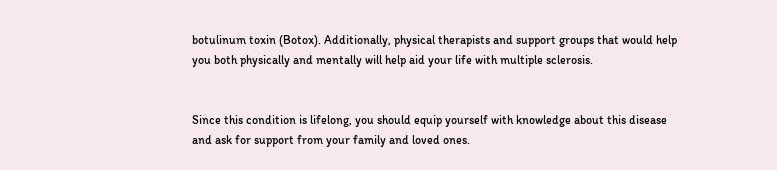botulinum toxin (Botox). Additionally, physical therapists and support groups that would help you both physically and mentally will help aid your life with multiple sclerosis.


Since this condition is lifelong, you should equip yourself with knowledge about this disease and ask for support from your family and loved ones.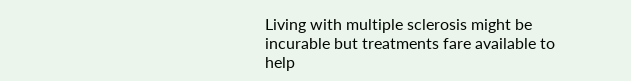Living with multiple sclerosis might be incurable but treatments fare available to help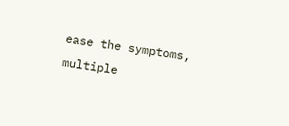ease the symptoms, multiple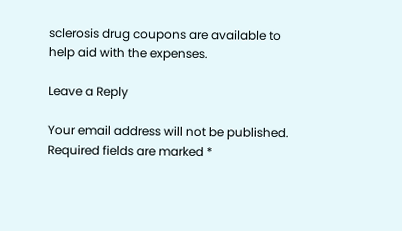sclerosis drug coupons are available to help aid with the expenses.

Leave a Reply

Your email address will not be published. Required fields are marked *